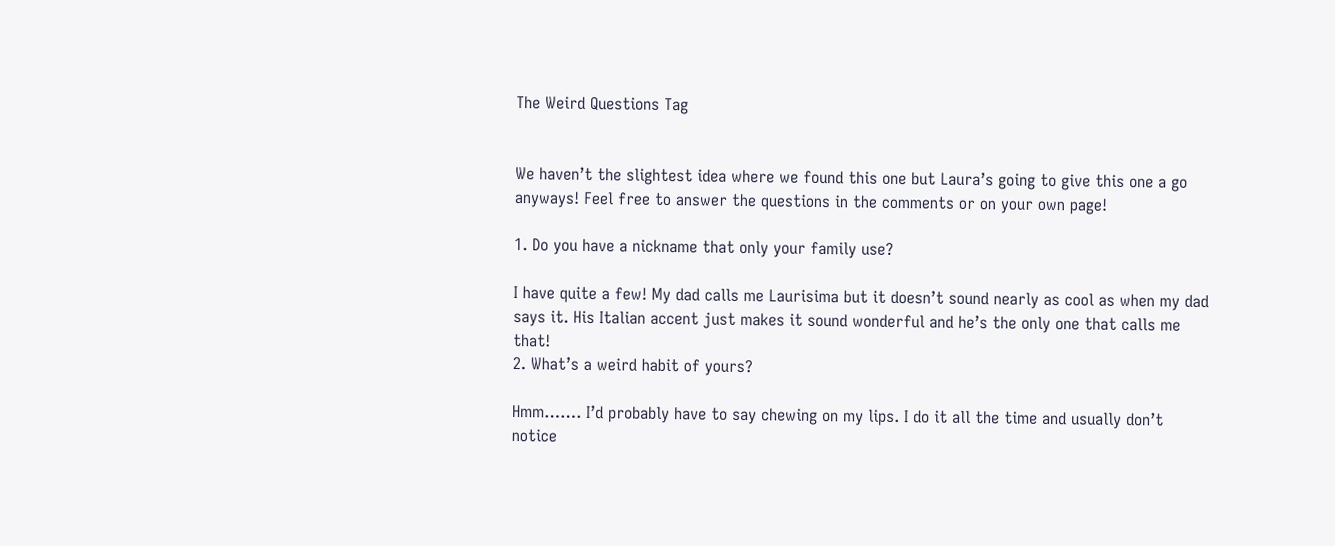The Weird Questions Tag


We haven’t the slightest idea where we found this one but Laura’s going to give this one a go anyways! Feel free to answer the questions in the comments or on your own page!

1. Do you have a nickname that only your family use?

I have quite a few! My dad calls me Laurisima but it doesn’t sound nearly as cool as when my dad says it. His Italian accent just makes it sound wonderful and he’s the only one that calls me that!
2. What’s a weird habit of yours?

Hmm……. I’d probably have to say chewing on my lips. I do it all the time and usually don’t notice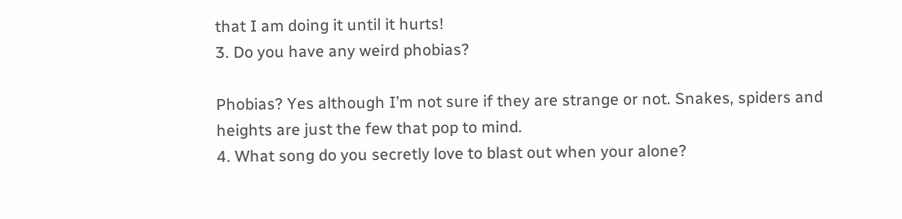that I am doing it until it hurts!
3. Do you have any weird phobias?

Phobias? Yes although I’m not sure if they are strange or not. Snakes, spiders and heights are just the few that pop to mind.
4. What song do you secretly love to blast out when your alone?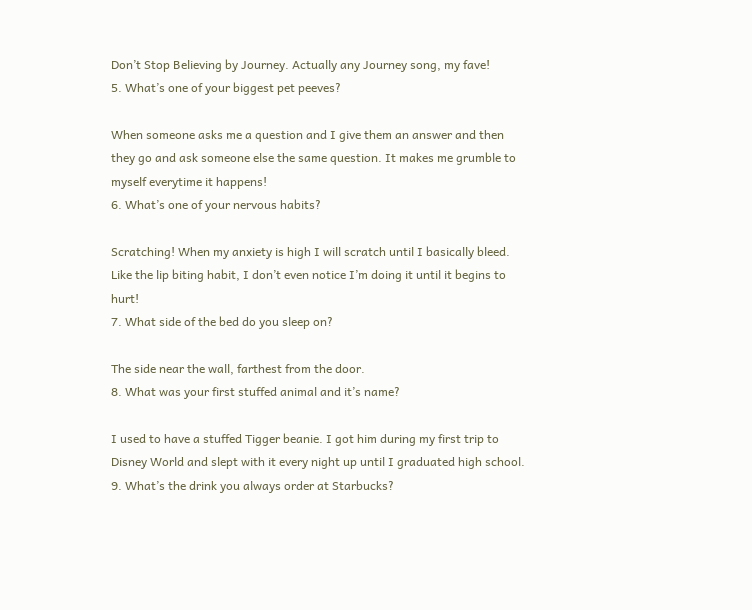Don’t Stop Believing by Journey. Actually any Journey song, my fave!
5. What’s one of your biggest pet peeves?

When someone asks me a question and I give them an answer and then they go and ask someone else the same question. It makes me grumble to myself everytime it happens!
6. What’s one of your nervous habits?

Scratching! When my anxiety is high I will scratch until I basically bleed. Like the lip biting habit, I don’t even notice I’m doing it until it begins to hurt!
7. What side of the bed do you sleep on?

The side near the wall, farthest from the door.
8. What was your first stuffed animal and it’s name?

I used to have a stuffed Tigger beanie. I got him during my first trip to Disney World and slept with it every night up until I graduated high school.
9. What’s the drink you always order at Starbucks?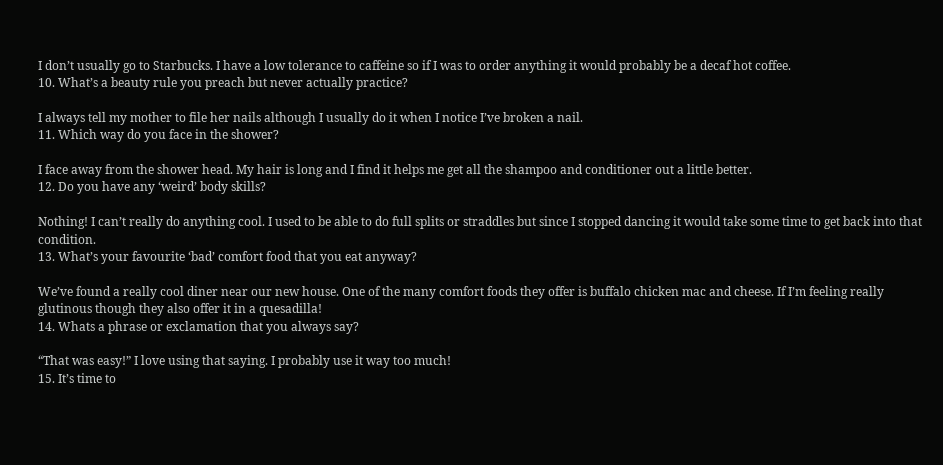I don’t usually go to Starbucks. I have a low tolerance to caffeine so if I was to order anything it would probably be a decaf hot coffee.
10. What’s a beauty rule you preach but never actually practice?

I always tell my mother to file her nails although I usually do it when I notice I’ve broken a nail.
11. Which way do you face in the shower?

I face away from the shower head. My hair is long and I find it helps me get all the shampoo and conditioner out a little better.
12. Do you have any ‘weird’ body skills?

Nothing! I can’t really do anything cool. I used to be able to do full splits or straddles but since I stopped dancing it would take some time to get back into that condition.
13. What’s your favourite ‘bad’ comfort food that you eat anyway?

We’ve found a really cool diner near our new house. One of the many comfort foods they offer is buffalo chicken mac and cheese. If I’m feeling really glutinous though they also offer it in a quesadilla!
14. Whats a phrase or exclamation that you always say?

“That was easy!” I love using that saying. I probably use it way too much!
15. It’s time to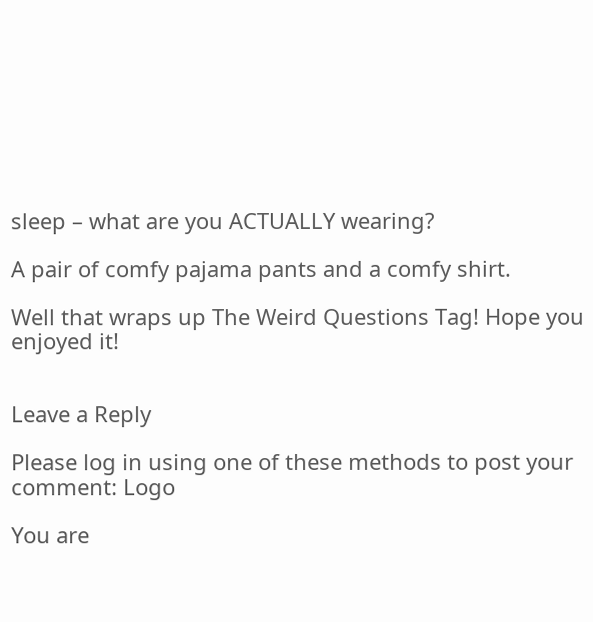sleep – what are you ACTUALLY wearing?

A pair of comfy pajama pants and a comfy shirt.

Well that wraps up The Weird Questions Tag! Hope you enjoyed it!


Leave a Reply

Please log in using one of these methods to post your comment: Logo

You are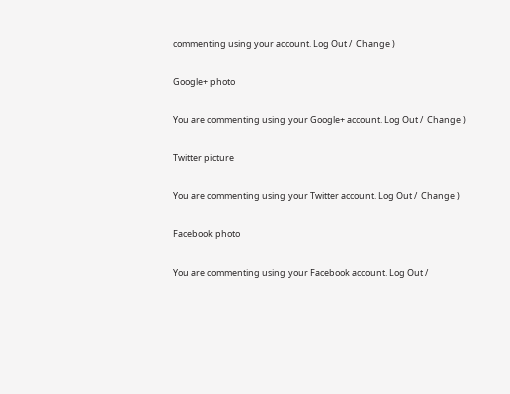commenting using your account. Log Out /  Change )

Google+ photo

You are commenting using your Google+ account. Log Out /  Change )

Twitter picture

You are commenting using your Twitter account. Log Out /  Change )

Facebook photo

You are commenting using your Facebook account. Log Out /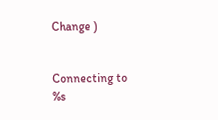Change )


Connecting to %s